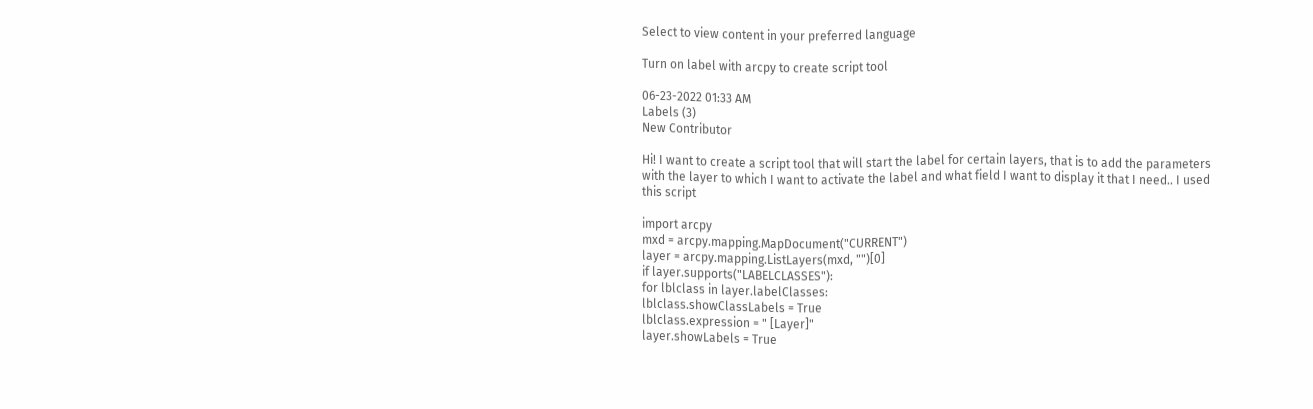Select to view content in your preferred language

Turn on label with arcpy to create script tool

06-23-2022 01:33 AM
Labels (3)
New Contributor

Hi! I want to create a script tool that will start the label for certain layers, that is to add the parameters with the layer to which I want to activate the label and what field I want to display it that I need.. I used this script

import arcpy
mxd = arcpy.mapping.MapDocument("CURRENT")
layer = arcpy.mapping.ListLayers(mxd, "")[0]
if layer.supports("LABELCLASSES"):
for lblclass in layer.labelClasses:
lblclass.showClassLabels = True
lblclass.expression = " [Layer]"
layer.showLabels = True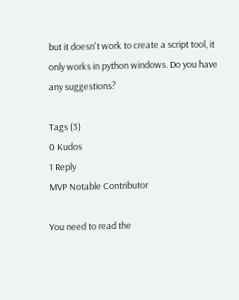but it doesn't work to create a script tool, it only works in python windows. Do you have any suggestions?

Tags (3)
0 Kudos
1 Reply
MVP Notable Contributor

You need to read the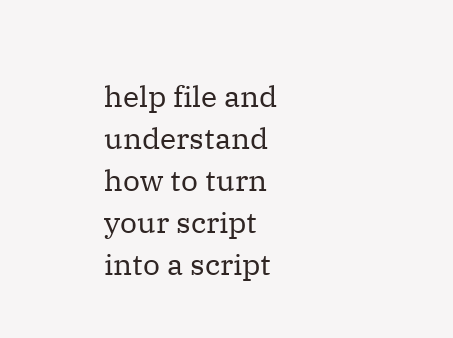help file and understand how to turn your script into a script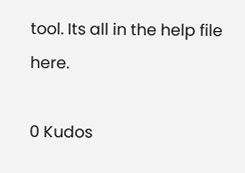tool. Its all in the help file here.

0 Kudos